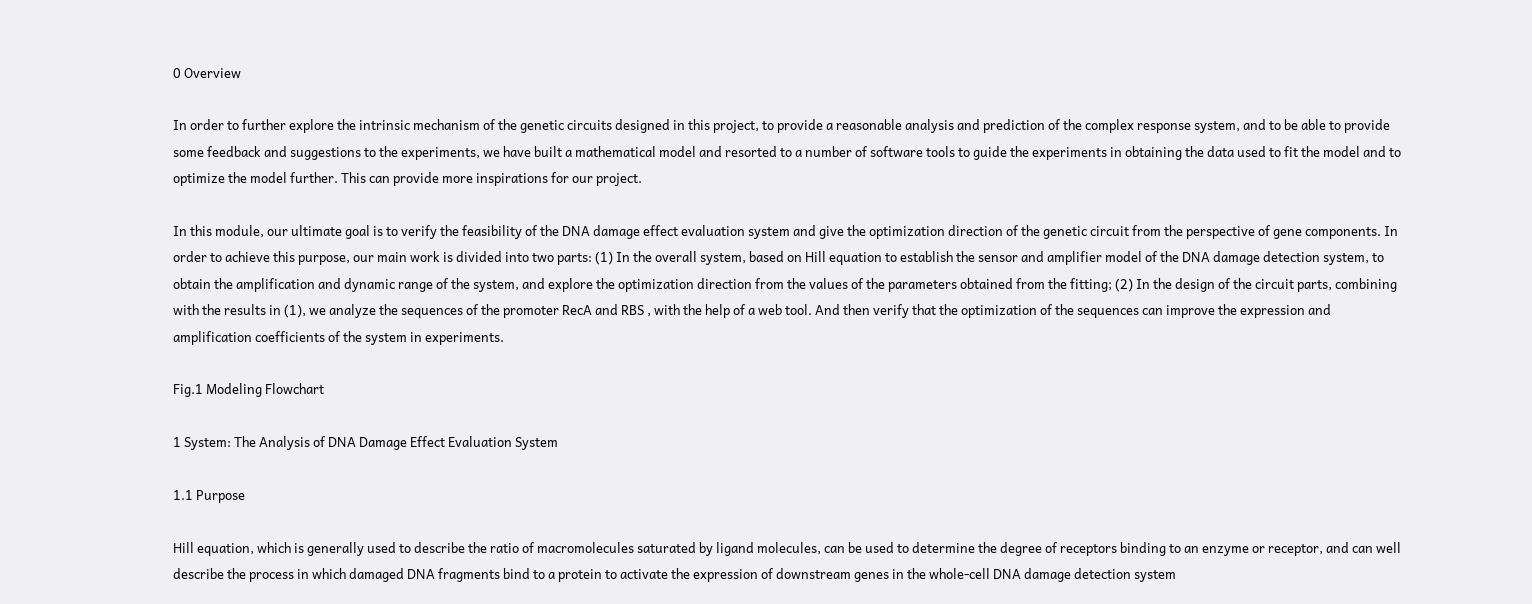0 Overview

In order to further explore the intrinsic mechanism of the genetic circuits designed in this project, to provide a reasonable analysis and prediction of the complex response system, and to be able to provide some feedback and suggestions to the experiments, we have built a mathematical model and resorted to a number of software tools to guide the experiments in obtaining the data used to fit the model and to optimize the model further. This can provide more inspirations for our project.

In this module, our ultimate goal is to verify the feasibility of the DNA damage effect evaluation system and give the optimization direction of the genetic circuit from the perspective of gene components. In order to achieve this purpose, our main work is divided into two parts: (1) In the overall system, based on Hill equation to establish the sensor and amplifier model of the DNA damage detection system, to obtain the amplification and dynamic range of the system, and explore the optimization direction from the values of the parameters obtained from the fitting; (2) In the design of the circuit parts, combining with the results in (1), we analyze the sequences of the promoter RecA and RBS , with the help of a web tool. And then verify that the optimization of the sequences can improve the expression and amplification coefficients of the system in experiments.

Fig.1 Modeling Flowchart

1 System: The Analysis of DNA Damage Effect Evaluation System

1.1 Purpose

Hill equation, which is generally used to describe the ratio of macromolecules saturated by ligand molecules, can be used to determine the degree of receptors binding to an enzyme or receptor, and can well describe the process in which damaged DNA fragments bind to a protein to activate the expression of downstream genes in the whole-cell DNA damage detection system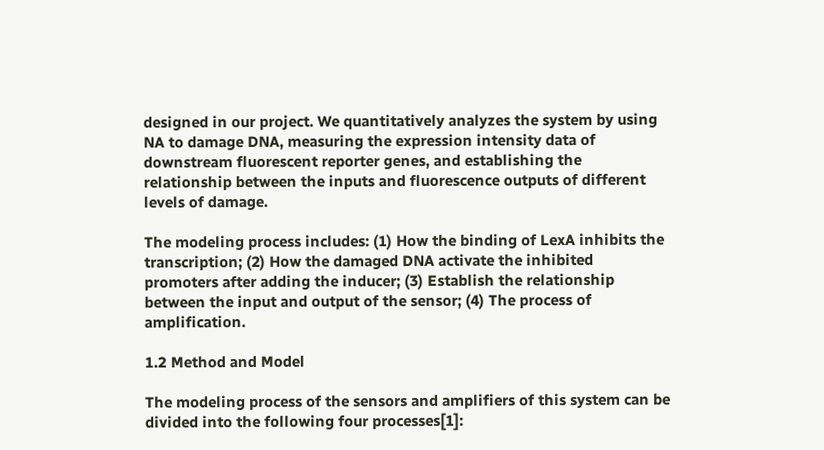designed in our project. We quantitatively analyzes the system by using NA to damage DNA, measuring the expression intensity data of downstream fluorescent reporter genes, and establishing the relationship between the inputs and fluorescence outputs of different levels of damage.

The modeling process includes: (1) How the binding of LexA inhibits the transcription; (2) How the damaged DNA activate the inhibited promoters after adding the inducer; (3) Establish the relationship between the input and output of the sensor; (4) The process of amplification.

1.2 Method and Model

The modeling process of the sensors and amplifiers of this system can be divided into the following four processes[1]: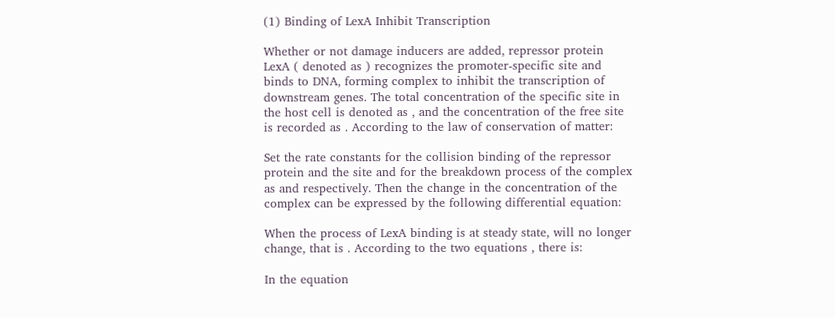(1) Binding of LexA Inhibit Transcription

Whether or not damage inducers are added, repressor protein LexA ( denoted as ) recognizes the promoter-specific site and binds to DNA, forming complex to inhibit the transcription of downstream genes. The total concentration of the specific site in the host cell is denoted as , and the concentration of the free site is recorded as . According to the law of conservation of matter:

Set the rate constants for the collision binding of the repressor protein and the site and for the breakdown process of the complex as and respectively. Then the change in the concentration of the complex can be expressed by the following differential equation:

When the process of LexA binding is at steady state, will no longer change, that is . According to the two equations , there is:

In the equation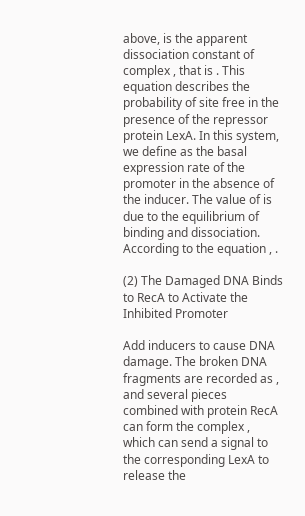above, is the apparent dissociation constant of complex , that is . This equation describes the probability of site free in the presence of the repressor protein LexA. In this system, we define as the basal expression rate of the promoter in the absence of the inducer. The value of is due to the equilibrium of binding and dissociation. According to the equation , .

(2) The Damaged DNA Binds to RecA to Activate the Inhibited Promoter

Add inducers to cause DNA damage. The broken DNA fragments are recorded as , and several pieces combined with protein RecA can form the complex , which can send a signal to the corresponding LexA to release the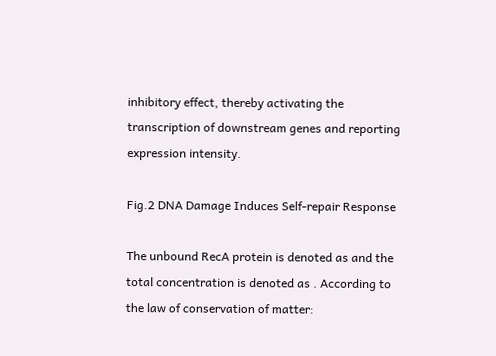inhibitory effect, thereby activating the transcription of downstream genes and reporting expression intensity.

Fig.2 DNA Damage Induces Self-repair Response

The unbound RecA protein is denoted as and the total concentration is denoted as . According to the law of conservation of matter: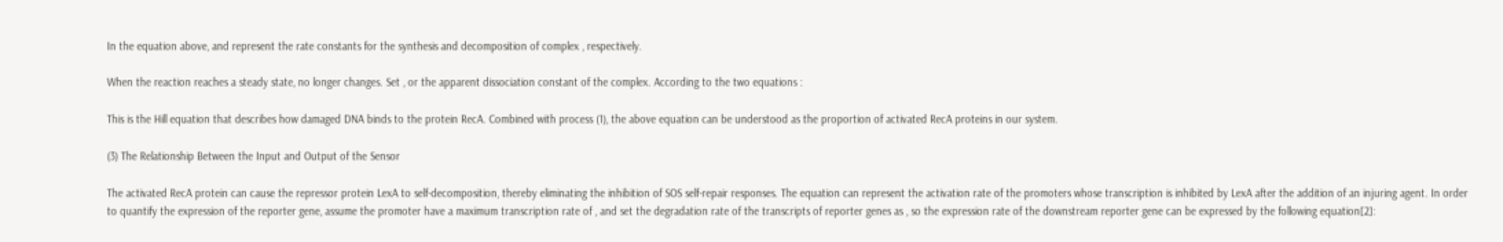In the equation above, and represent the rate constants for the synthesis and decomposition of complex , respectively.

When the reaction reaches a steady state, no longer changes. Set , or the apparent dissociation constant of the complex. According to the two equations :

This is the Hill equation that describes how damaged DNA binds to the protein RecA. Combined with process (1), the above equation can be understood as the proportion of activated RecA proteins in our system.

(3) The Relationship Between the Input and Output of the Sensor

The activated RecA protein can cause the repressor protein LexA to self-decomposition, thereby eliminating the inhibition of SOS self-repair responses. The equation can represent the activation rate of the promoters whose transcription is inhibited by LexA after the addition of an injuring agent. In order to quantify the expression of the reporter gene, assume the promoter have a maximum transcription rate of , and set the degradation rate of the transcripts of reporter genes as , so the expression rate of the downstream reporter gene can be expressed by the following equation[2]: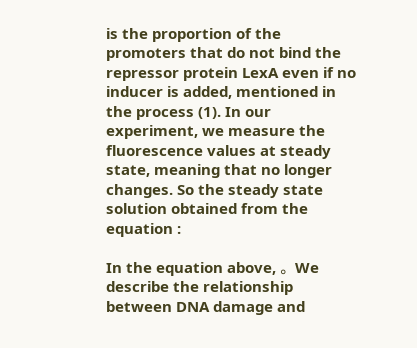is the proportion of the promoters that do not bind the repressor protein LexA even if no inducer is added, mentioned in the process (1). In our experiment, we measure the fluorescence values at steady state, meaning that no longer changes. So the steady state solution obtained from the equation :

In the equation above, 。We describe the relationship between DNA damage and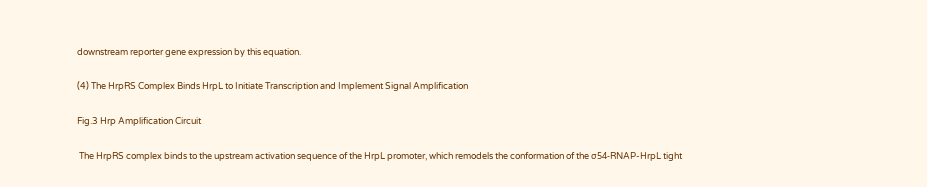downstream reporter gene expression by this equation.

(4) The HrpRS Complex Binds HrpL to Initiate Transcription and Implement Signal Amplification

Fig.3 Hrp Amplification Circuit

 The HrpRS complex binds to the upstream activation sequence of the HrpL promoter, which remodels the conformation of the σ54-RNAP-HrpL tight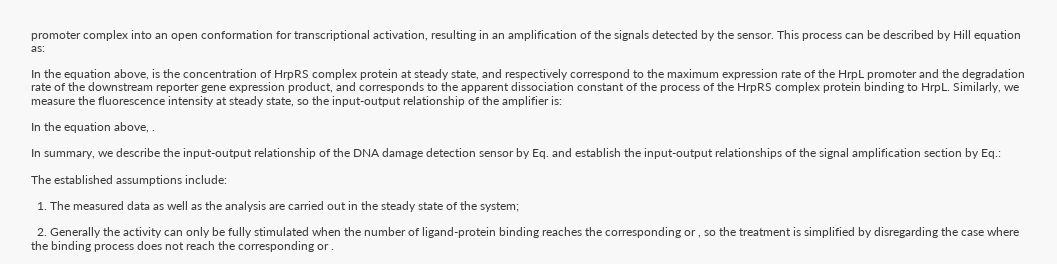promoter complex into an open conformation for transcriptional activation, resulting in an amplification of the signals detected by the sensor. This process can be described by Hill equation as:

In the equation above, is the concentration of HrpRS complex protein at steady state, and respectively correspond to the maximum expression rate of the HrpL promoter and the degradation rate of the downstream reporter gene expression product, and corresponds to the apparent dissociation constant of the process of the HrpRS complex protein binding to HrpL. Similarly, we measure the fluorescence intensity at steady state, so the input-output relationship of the amplifier is:

In the equation above, .

In summary, we describe the input-output relationship of the DNA damage detection sensor by Eq. and establish the input-output relationships of the signal amplification section by Eq.:

The established assumptions include:

  1. The measured data as well as the analysis are carried out in the steady state of the system;

  2. Generally the activity can only be fully stimulated when the number of ligand-protein binding reaches the corresponding or , so the treatment is simplified by disregarding the case where the binding process does not reach the corresponding or .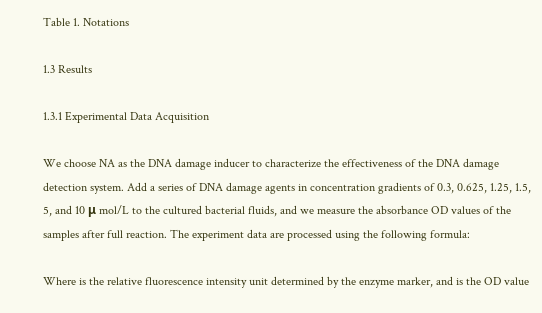Table 1. Notations

1.3 Results

1.3.1 Experimental Data Acquisition

We choose NA as the DNA damage inducer to characterize the effectiveness of the DNA damage detection system. Add a series of DNA damage agents in concentration gradients of 0.3, 0.625, 1.25, 1.5, 5, and 10 μ mol/L to the cultured bacterial fluids, and we measure the absorbance OD values of the samples after full reaction. The experiment data are processed using the following formula:

Where is the relative fluorescence intensity unit determined by the enzyme marker, and is the OD value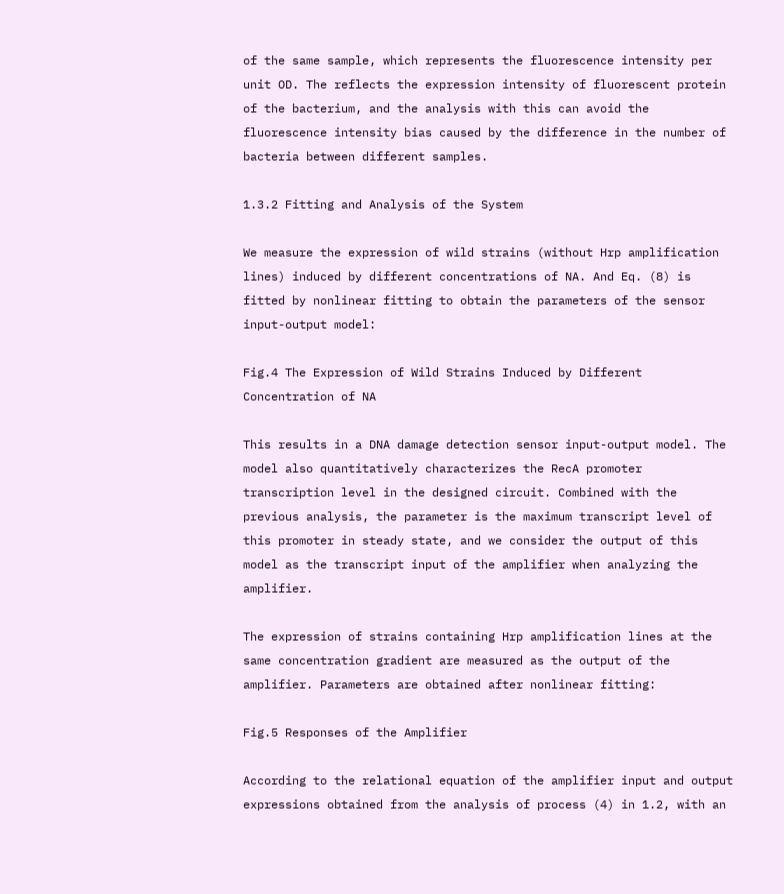of the same sample, which represents the fluorescence intensity per unit OD. The reflects the expression intensity of fluorescent protein of the bacterium, and the analysis with this can avoid the fluorescence intensity bias caused by the difference in the number of bacteria between different samples.

1.3.2 Fitting and Analysis of the System

We measure the expression of wild strains (without Hrp amplification lines) induced by different concentrations of NA. And Eq. (8) is fitted by nonlinear fitting to obtain the parameters of the sensor input-output model:

Fig.4 The Expression of Wild Strains Induced by Different Concentration of NA

This results in a DNA damage detection sensor input-output model. The model also quantitatively characterizes the RecA promoter transcription level in the designed circuit. Combined with the previous analysis, the parameter is the maximum transcript level of this promoter in steady state, and we consider the output of this model as the transcript input of the amplifier when analyzing the amplifier.

The expression of strains containing Hrp amplification lines at the same concentration gradient are measured as the output of the amplifier. Parameters are obtained after nonlinear fitting:

Fig.5 Responses of the Amplifier

According to the relational equation of the amplifier input and output expressions obtained from the analysis of process (4) in 1.2, with an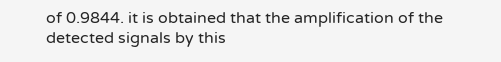of 0.9844. it is obtained that the amplification of the detected signals by this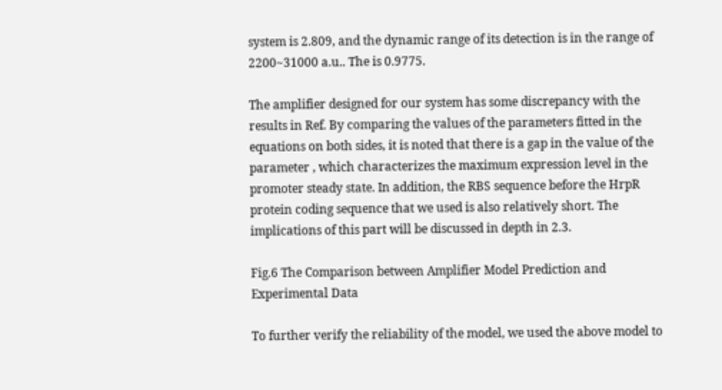system is 2.809, and the dynamic range of its detection is in the range of 2200~31000 a.u.. The is 0.9775.

The amplifier designed for our system has some discrepancy with the results in Ref. By comparing the values of the parameters fitted in the equations on both sides, it is noted that there is a gap in the value of the parameter , which characterizes the maximum expression level in the promoter steady state. In addition, the RBS sequence before the HrpR protein coding sequence that we used is also relatively short. The implications of this part will be discussed in depth in 2.3.

Fig.6 The Comparison between Amplifier Model Prediction and Experimental Data

To further verify the reliability of the model, we used the above model to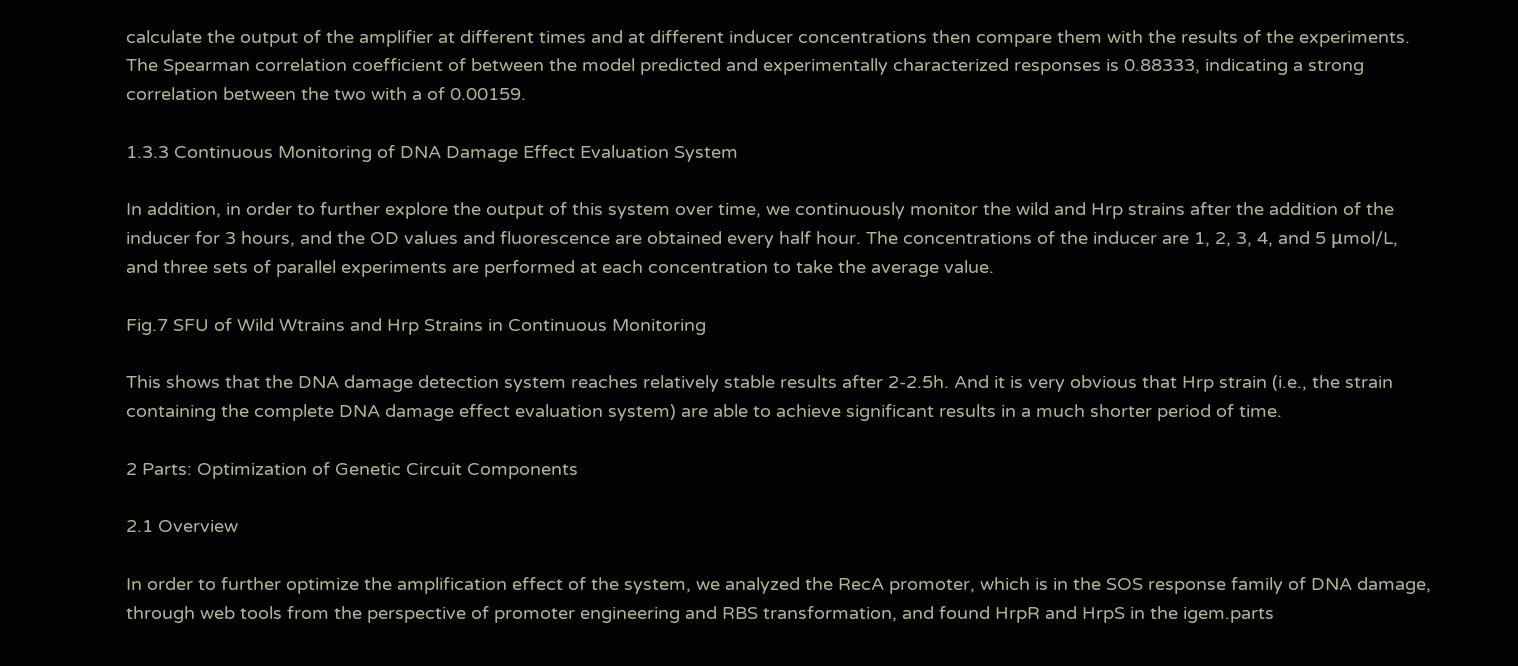calculate the output of the amplifier at different times and at different inducer concentrations then compare them with the results of the experiments. The Spearman correlation coefficient of between the model predicted and experimentally characterized responses is 0.88333, indicating a strong correlation between the two with a of 0.00159.

1.3.3 Continuous Monitoring of DNA Damage Effect Evaluation System

In addition, in order to further explore the output of this system over time, we continuously monitor the wild and Hrp strains after the addition of the inducer for 3 hours, and the OD values and fluorescence are obtained every half hour. The concentrations of the inducer are 1, 2, 3, 4, and 5 μmol/L, and three sets of parallel experiments are performed at each concentration to take the average value.

Fig.7 SFU of Wild Wtrains and Hrp Strains in Continuous Monitoring

This shows that the DNA damage detection system reaches relatively stable results after 2-2.5h. And it is very obvious that Hrp strain (i.e., the strain containing the complete DNA damage effect evaluation system) are able to achieve significant results in a much shorter period of time.

2 Parts: Optimization of Genetic Circuit Components

2.1 Overview

In order to further optimize the amplification effect of the system, we analyzed the RecA promoter, which is in the SOS response family of DNA damage, through web tools from the perspective of promoter engineering and RBS transformation, and found HrpR and HrpS in the igem.parts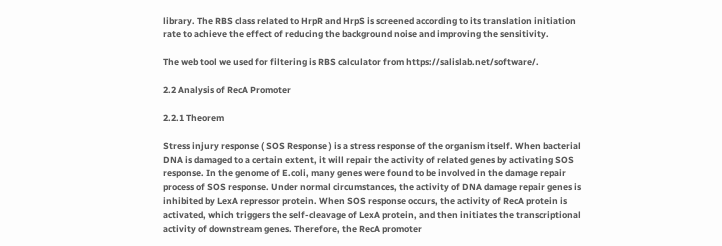library. The RBS class related to HrpR and HrpS is screened according to its translation initiation rate to achieve the effect of reducing the background noise and improving the sensitivity.

The web tool we used for filtering is RBS calculator from https://salislab.net/software/.

2.2 Analysis of RecA Promoter

2.2.1 Theorem

Stress injury response ( SOS Response ) is a stress response of the organism itself. When bacterial DNA is damaged to a certain extent, it will repair the activity of related genes by activating SOS response. In the genome of E.coli, many genes were found to be involved in the damage repair process of SOS response. Under normal circumstances, the activity of DNA damage repair genes is inhibited by LexA repressor protein. When SOS response occurs, the activity of RecA protein is activated, which triggers the self-cleavage of LexA protein, and then initiates the transcriptional activity of downstream genes. Therefore, the RecA promoter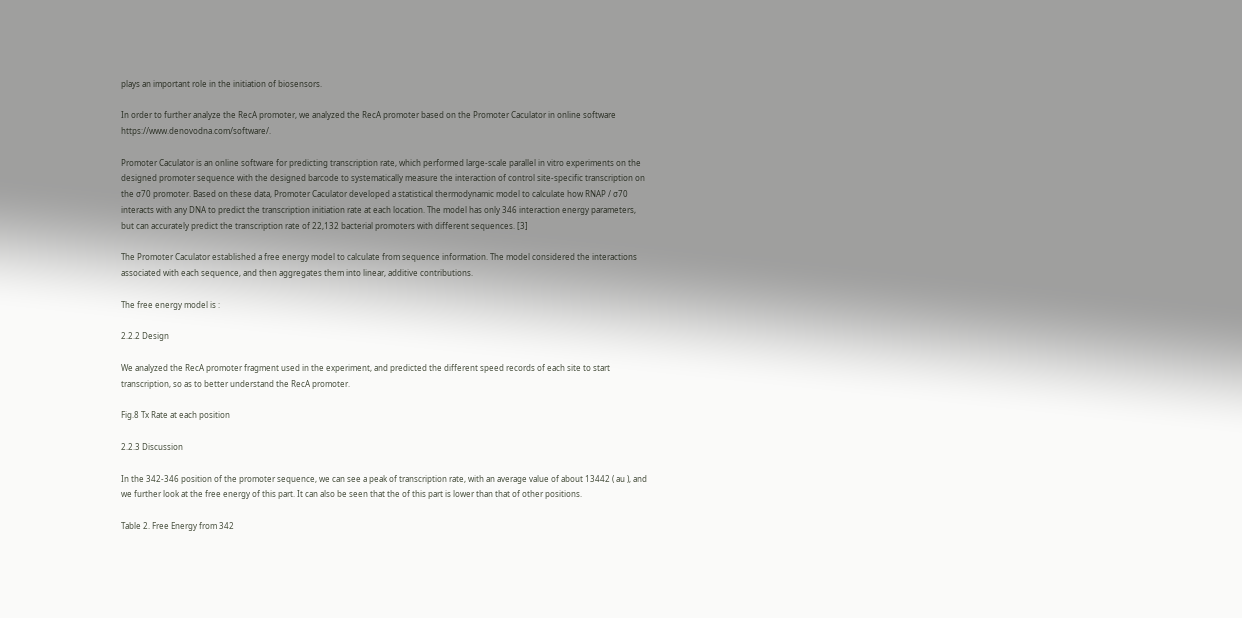plays an important role in the initiation of biosensors.

In order to further analyze the RecA promoter, we analyzed the RecA promoter based on the Promoter Caculator in online software https://www.denovodna.com/software/.

Promoter Caculator is an online software for predicting transcription rate, which performed large-scale parallel in vitro experiments on the designed promoter sequence with the designed barcode to systematically measure the interaction of control site-specific transcription on the σ70 promoter. Based on these data, Promoter Caculator developed a statistical thermodynamic model to calculate how RNAP / σ70 interacts with any DNA to predict the transcription initiation rate at each location. The model has only 346 interaction energy parameters, but can accurately predict the transcription rate of 22,132 bacterial promoters with different sequences. [3]

The Promoter Caculator established a free energy model to calculate from sequence information. The model considered the interactions associated with each sequence, and then aggregates them into linear, additive contributions.

The free energy model is :

2.2.2 Design

We analyzed the RecA promoter fragment used in the experiment, and predicted the different speed records of each site to start transcription, so as to better understand the RecA promoter.

Fig.8 Tx Rate at each position

2.2.3 Discussion

In the 342-346 position of the promoter sequence, we can see a peak of transcription rate, with an average value of about 13442 ( au ), and we further look at the free energy of this part. It can also be seen that the of this part is lower than that of other positions.

Table 2. Free Energy from 342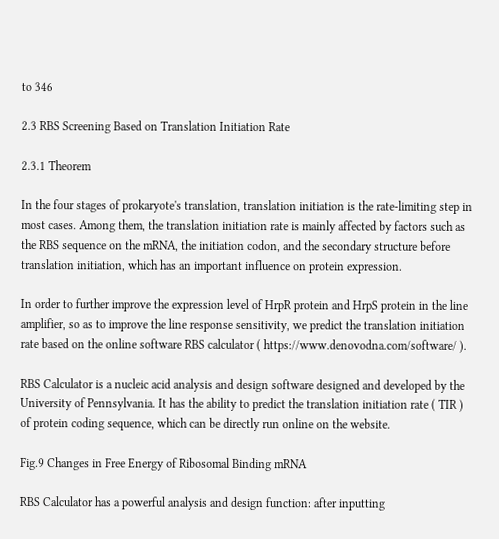to 346

2.3 RBS Screening Based on Translation Initiation Rate

2.3.1 Theorem

In the four stages of prokaryote's translation, translation initiation is the rate-limiting step in most cases. Among them, the translation initiation rate is mainly affected by factors such as the RBS sequence on the mRNA, the initiation codon, and the secondary structure before translation initiation, which has an important influence on protein expression.

In order to further improve the expression level of HrpR protein and HrpS protein in the line amplifier, so as to improve the line response sensitivity, we predict the translation initiation rate based on the online software RBS calculator ( https://www.denovodna.com/software/ ).

RBS Calculator is a nucleic acid analysis and design software designed and developed by the University of Pennsylvania. It has the ability to predict the translation initiation rate ( TIR ) of protein coding sequence, which can be directly run online on the website.

Fig.9 Changes in Free Energy of Ribosomal Binding mRNA

RBS Calculator has a powerful analysis and design function: after inputting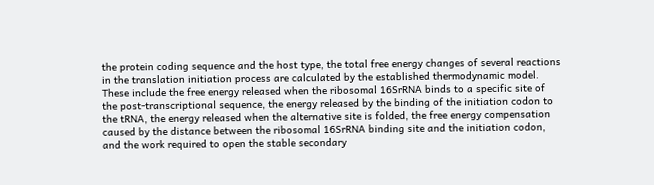the protein coding sequence and the host type, the total free energy changes of several reactions in the translation initiation process are calculated by the established thermodynamic model. These include the free energy released when the ribosomal 16SrRNA binds to a specific site of the post-transcriptional sequence, the energy released by the binding of the initiation codon to the tRNA, the energy released when the alternative site is folded, the free energy compensation caused by the distance between the ribosomal 16SrRNA binding site and the initiation codon, and the work required to open the stable secondary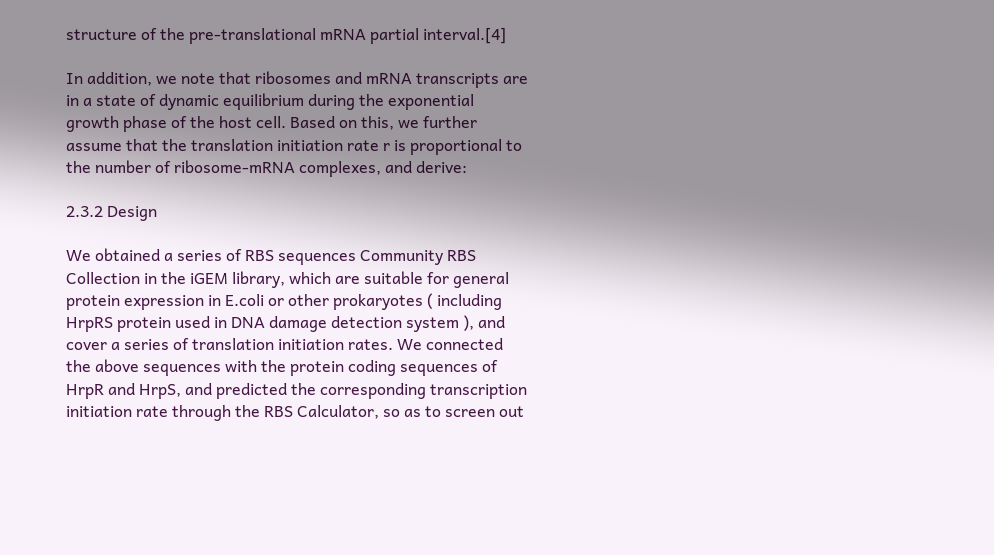structure of the pre-translational mRNA partial interval.[4]

In addition, we note that ribosomes and mRNA transcripts are in a state of dynamic equilibrium during the exponential growth phase of the host cell. Based on this, we further assume that the translation initiation rate r is proportional to the number of ribosome-mRNA complexes, and derive:

2.3.2 Design

We obtained a series of RBS sequences Community RBS Collection in the iGEM library, which are suitable for general protein expression in E.coli or other prokaryotes ( including HrpRS protein used in DNA damage detection system ), and cover a series of translation initiation rates. We connected the above sequences with the protein coding sequences of HrpR and HrpS, and predicted the corresponding transcription initiation rate through the RBS Calculator, so as to screen out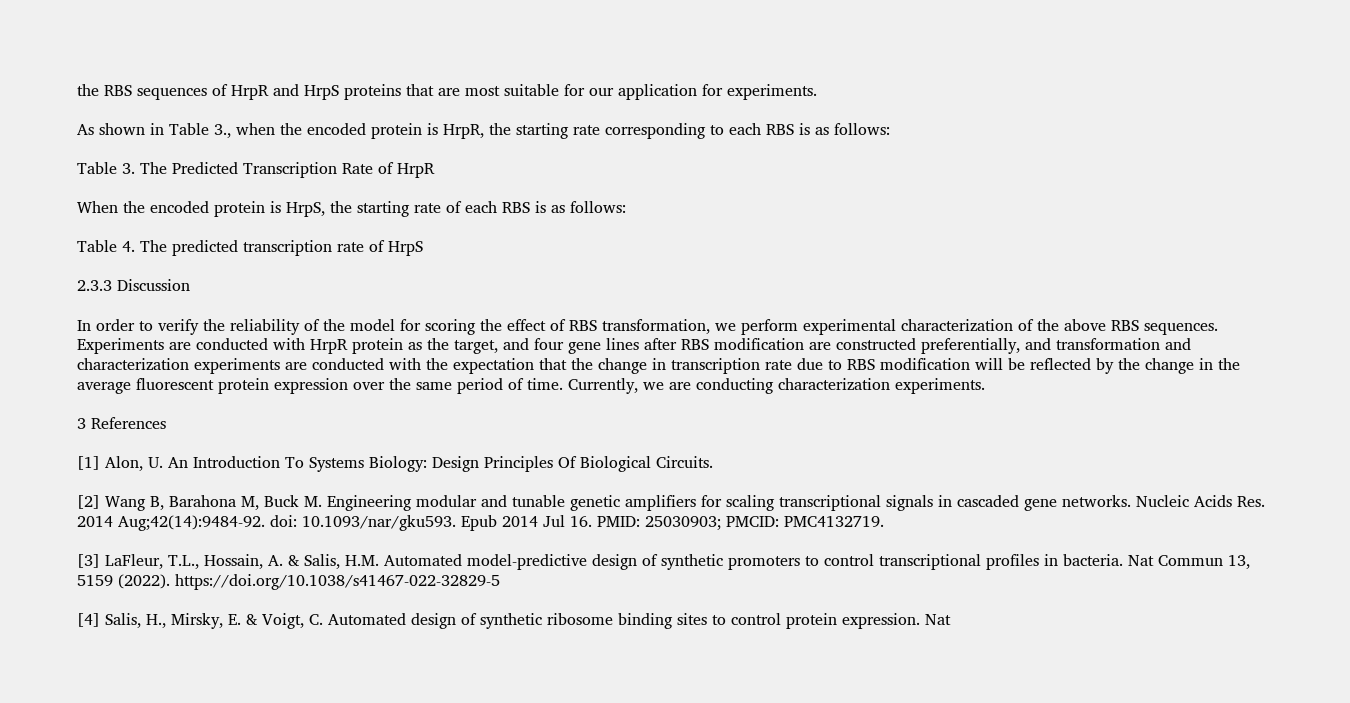the RBS sequences of HrpR and HrpS proteins that are most suitable for our application for experiments.

As shown in Table 3., when the encoded protein is HrpR, the starting rate corresponding to each RBS is as follows:

Table 3. The Predicted Transcription Rate of HrpR

When the encoded protein is HrpS, the starting rate of each RBS is as follows:

Table 4. The predicted transcription rate of HrpS

2.3.3 Discussion

In order to verify the reliability of the model for scoring the effect of RBS transformation, we perform experimental characterization of the above RBS sequences. Experiments are conducted with HrpR protein as the target, and four gene lines after RBS modification are constructed preferentially, and transformation and characterization experiments are conducted with the expectation that the change in transcription rate due to RBS modification will be reflected by the change in the average fluorescent protein expression over the same period of time. Currently, we are conducting characterization experiments.

3 References

[1] Alon, U. An Introduction To Systems Biology: Design Principles Of Biological Circuits.

[2] Wang B, Barahona M, Buck M. Engineering modular and tunable genetic amplifiers for scaling transcriptional signals in cascaded gene networks. Nucleic Acids Res. 2014 Aug;42(14):9484-92. doi: 10.1093/nar/gku593. Epub 2014 Jul 16. PMID: 25030903; PMCID: PMC4132719.

[3] LaFleur, T.L., Hossain, A. & Salis, H.M. Automated model-predictive design of synthetic promoters to control transcriptional profiles in bacteria. Nat Commun 13, 5159 (2022). https://doi.org/10.1038/s41467-022-32829-5

[4] Salis, H., Mirsky, E. & Voigt, C. Automated design of synthetic ribosome binding sites to control protein expression. Nat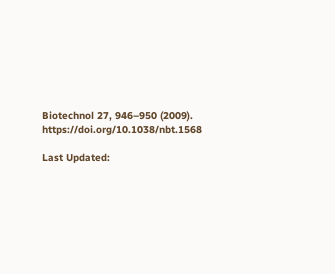Biotechnol 27, 946–950 (2009). https://doi.org/10.1038/nbt.1568

Last Updated: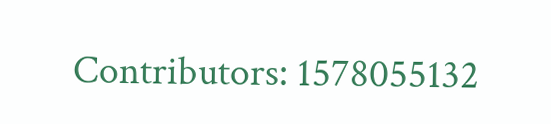Contributors: 1578055132